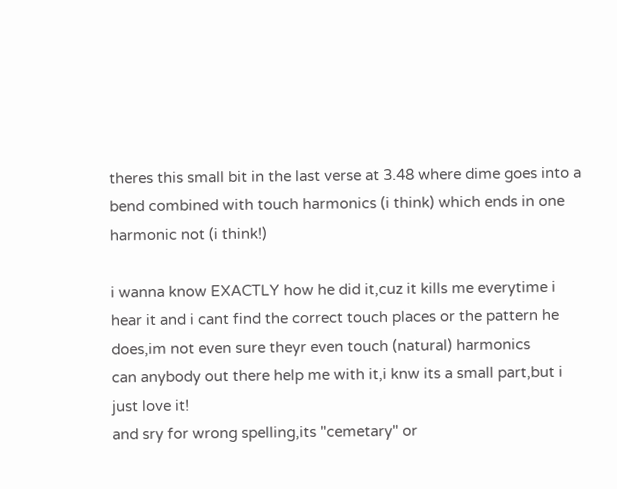theres this small bit in the last verse at 3.48 where dime goes into a bend combined with touch harmonics (i think) which ends in one harmonic not (i think!)

i wanna know EXACTLY how he did it,cuz it kills me everytime i hear it and i cant find the correct touch places or the pattern he does,im not even sure theyr even touch (natural) harmonics
can anybody out there help me with it,i knw its a small part,but i just love it!
and sry for wrong spelling,its "cemetary" or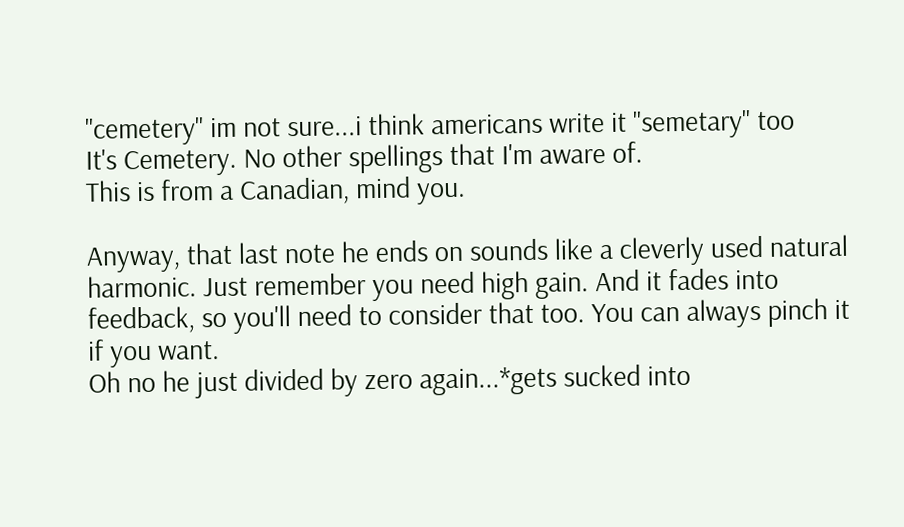"cemetery" im not sure...i think americans write it "semetary" too
It's Cemetery. No other spellings that I'm aware of.
This is from a Canadian, mind you.

Anyway, that last note he ends on sounds like a cleverly used natural harmonic. Just remember you need high gain. And it fades into feedback, so you'll need to consider that too. You can always pinch it if you want.
Oh no he just divided by zero again...*gets sucked into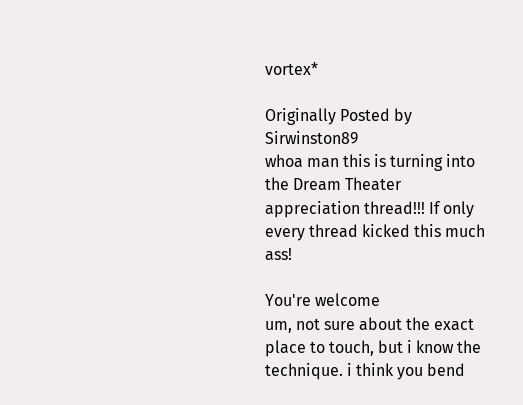vortex*

Originally Posted by Sirwinston89
whoa man this is turning into the Dream Theater appreciation thread!!! If only every thread kicked this much ass!

You're welcome
um, not sure about the exact place to touch, but i know the technique. i think you bend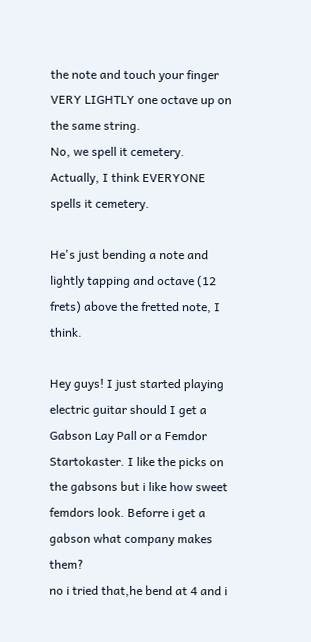the note and touch your finger VERY LIGHTLY one octave up on the same string.
No, we spell it cemetery. Actually, I think EVERYONE spells it cemetery.

He's just bending a note and lightly tapping and octave (12 frets) above the fretted note, I think.

Hey guys! I just started playing electric guitar should I get a Gabson Lay Pall or a Femdor Startokaster. I like the picks on the gabsons but i like how sweet femdors look. Beforre i get a gabson what company makes them?
no i tried that,he bend at 4 and i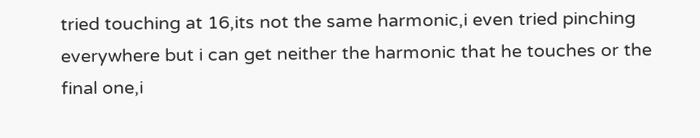tried touching at 16,its not the same harmonic,i even tried pinching everywhere but i can get neither the harmonic that he touches or the final one,i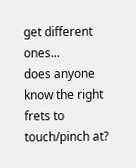get different ones...
does anyone know the right frets to touch/pinch at?